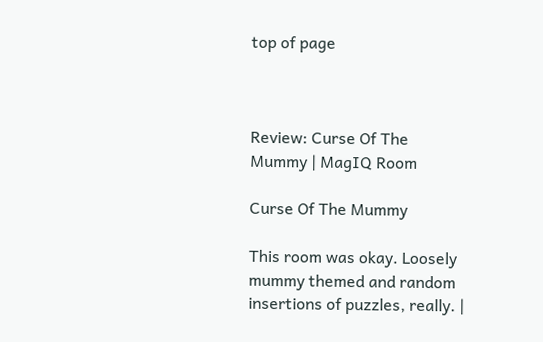top of page



Review: Curse Of The Mummy | MagIQ Room

Curse Of The Mummy

This room was okay. Loosely mummy themed and random insertions of puzzles, really. |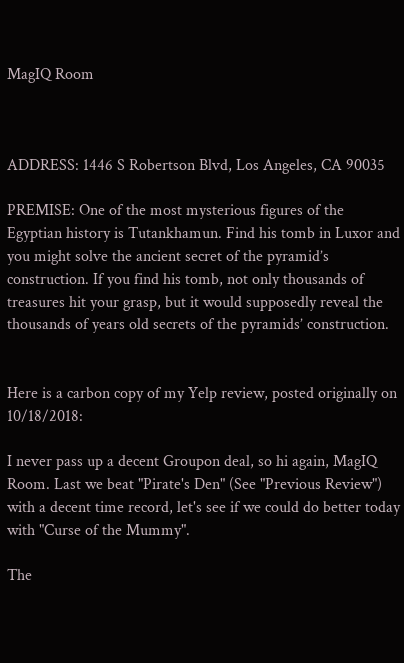MagIQ Room



ADDRESS: 1446 S Robertson Blvd, Los Angeles, CA 90035

PREMISE: One of the most mysterious figures of the Egyptian history is Tutankhamun. Find his tomb in Luxor and you might solve the ancient secret of the pyramid’s construction. If you find his tomb, not only thousands of treasures hit your grasp, but it would supposedly reveal the thousands of years old secrets of the pyramids’ construction.


Here is a carbon copy of my Yelp review, posted originally on 10/18/2018:

I never pass up a decent Groupon deal, so hi again, MagIQ Room. Last we beat "Pirate's Den" (See "Previous Review") with a decent time record, let's see if we could do better today with "Curse of the Mummy".

The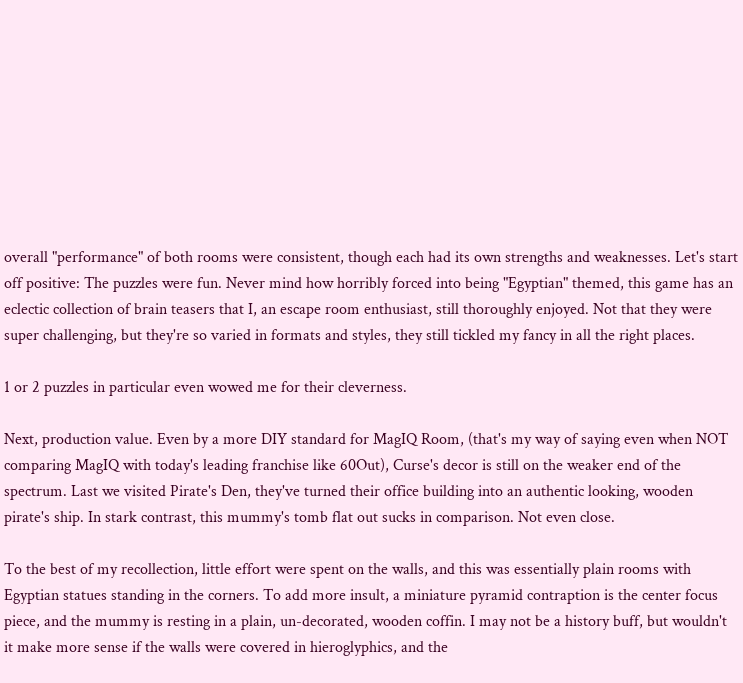overall "performance" of both rooms were consistent, though each had its own strengths and weaknesses. Let's start off positive: The puzzles were fun. Never mind how horribly forced into being "Egyptian" themed, this game has an eclectic collection of brain teasers that I, an escape room enthusiast, still thoroughly enjoyed. Not that they were super challenging, but they're so varied in formats and styles, they still tickled my fancy in all the right places.

1 or 2 puzzles in particular even wowed me for their cleverness.

Next, production value. Even by a more DIY standard for MagIQ Room, (that's my way of saying even when NOT comparing MagIQ with today's leading franchise like 60Out), Curse's decor is still on the weaker end of the spectrum. Last we visited Pirate's Den, they've turned their office building into an authentic looking, wooden pirate's ship. In stark contrast, this mummy's tomb flat out sucks in comparison. Not even close.

To the best of my recollection, little effort were spent on the walls, and this was essentially plain rooms with Egyptian statues standing in the corners. To add more insult, a miniature pyramid contraption is the center focus piece, and the mummy is resting in a plain, un-decorated, wooden coffin. I may not be a history buff, but wouldn't it make more sense if the walls were covered in hieroglyphics, and the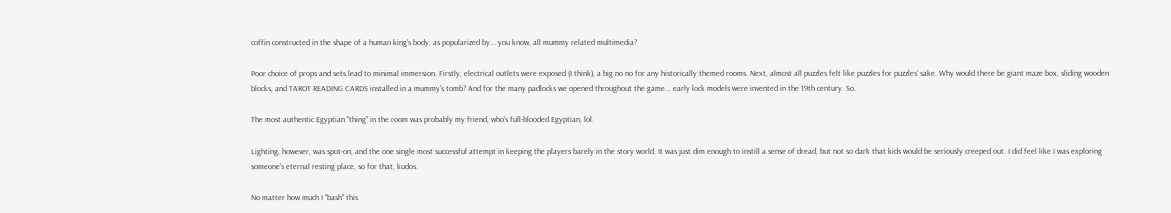coffin constructed in the shape of a human king's body, as popularized by... you know, all mummy related multimedia?

Poor choice of props and sets lead to minimal immersion. Firstly, electrical outlets were exposed (I think), a big no no for any historically themed rooms. Next, almost all puzzles felt like puzzles for puzzles' sake. Why would there be giant maze box, sliding wooden blocks, and TAROT READING CARDS installed in a mummy's tomb? And for the many padlocks we opened throughout the game... early lock models were invented in the 19th century. So.

The most authentic Egyptian "thing" in the room was probably my friend, who's full-blooded Egyptian, lol.

Lighting, however, was spot-on, and the one single most successful attempt in keeping the players barely in the story world. It was just dim enough to instill a sense of dread, but not so dark that kids would be seriously creeped out. I did feel like I was exploring someone's eternal resting place, so for that, kudos.

No matter how much I "bash" this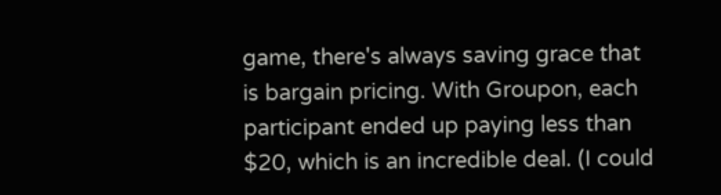game, there's always saving grace that is bargain pricing. With Groupon, each participant ended up paying less than $20, which is an incredible deal. (I could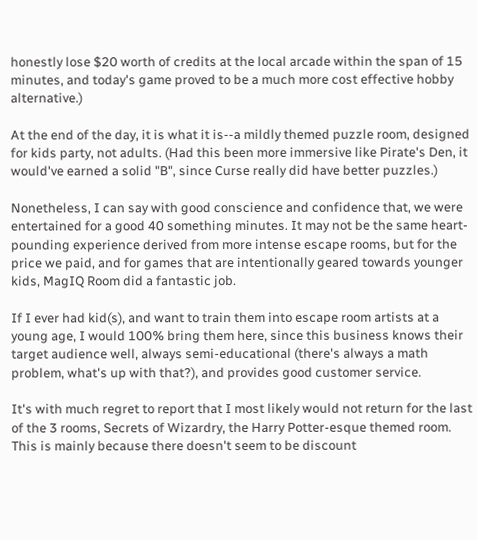honestly lose $20 worth of credits at the local arcade within the span of 15 minutes, and today's game proved to be a much more cost effective hobby alternative.)

At the end of the day, it is what it is--a mildly themed puzzle room, designed for kids party, not adults. (Had this been more immersive like Pirate's Den, it would've earned a solid "B", since Curse really did have better puzzles.)

Nonetheless, I can say with good conscience and confidence that, we were entertained for a good 40 something minutes. It may not be the same heart-pounding experience derived from more intense escape rooms, but for the price we paid, and for games that are intentionally geared towards younger kids, MagIQ Room did a fantastic job.

If I ever had kid(s), and want to train them into escape room artists at a young age, I would 100% bring them here, since this business knows their target audience well, always semi-educational (there's always a math problem, what's up with that?), and provides good customer service.

It's with much regret to report that I most likely would not return for the last of the 3 rooms, Secrets of Wizardry, the Harry Potter-esque themed room. This is mainly because there doesn't seem to be discount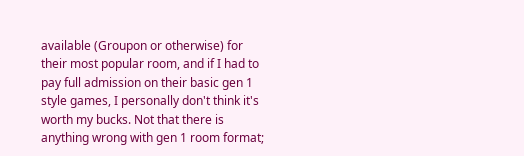available (Groupon or otherwise) for their most popular room, and if I had to pay full admission on their basic gen 1 style games, I personally don't think it's worth my bucks. Not that there is anything wrong with gen 1 room format;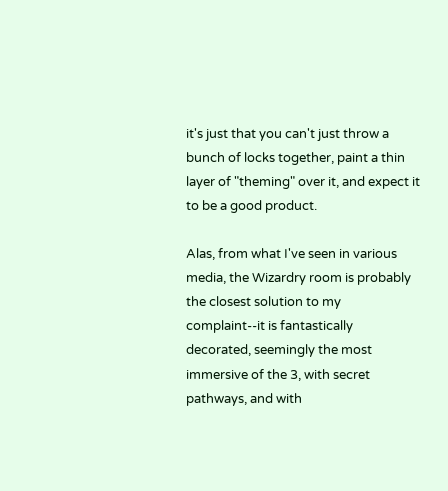it's just that you can't just throw a bunch of locks together, paint a thin layer of "theming" over it, and expect it to be a good product.

Alas, from what I've seen in various media, the Wizardry room is probably the closest solution to my complaint--it is fantastically decorated, seemingly the most immersive of the 3, with secret pathways, and with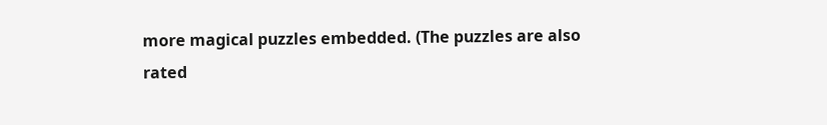more magical puzzles embedded. (The puzzles are also rated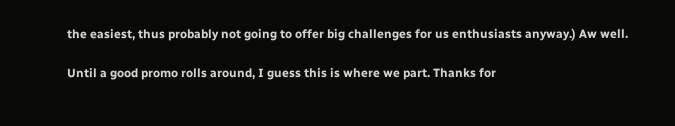the easiest, thus probably not going to offer big challenges for us enthusiasts anyway.) Aw well.

Until a good promo rolls around, I guess this is where we part. Thanks for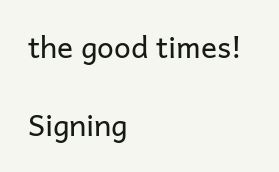the good times!

Signing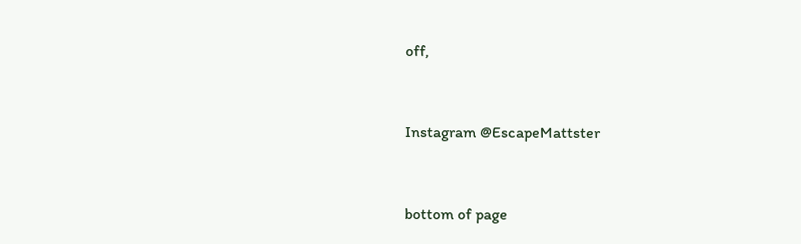off,


Instagram @EscapeMattster


bottom of page